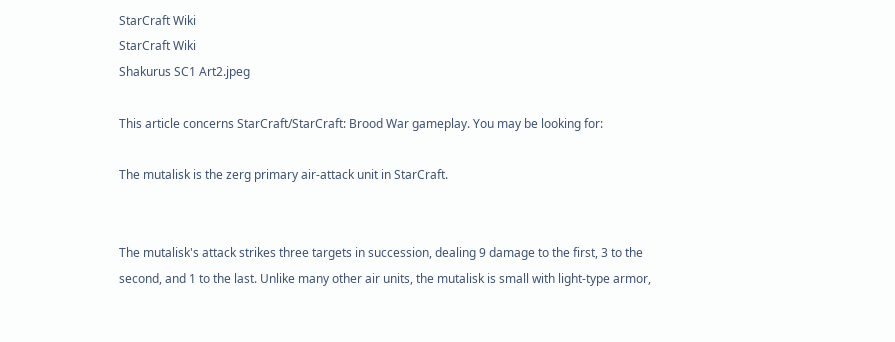StarCraft Wiki
StarCraft Wiki
Shakurus SC1 Art2.jpeg

This article concerns StarCraft/StarCraft: Brood War gameplay. You may be looking for:

The mutalisk is the zerg primary air-attack unit in StarCraft.


The mutalisk's attack strikes three targets in succession, dealing 9 damage to the first, 3 to the second, and 1 to the last. Unlike many other air units, the mutalisk is small with light-type armor,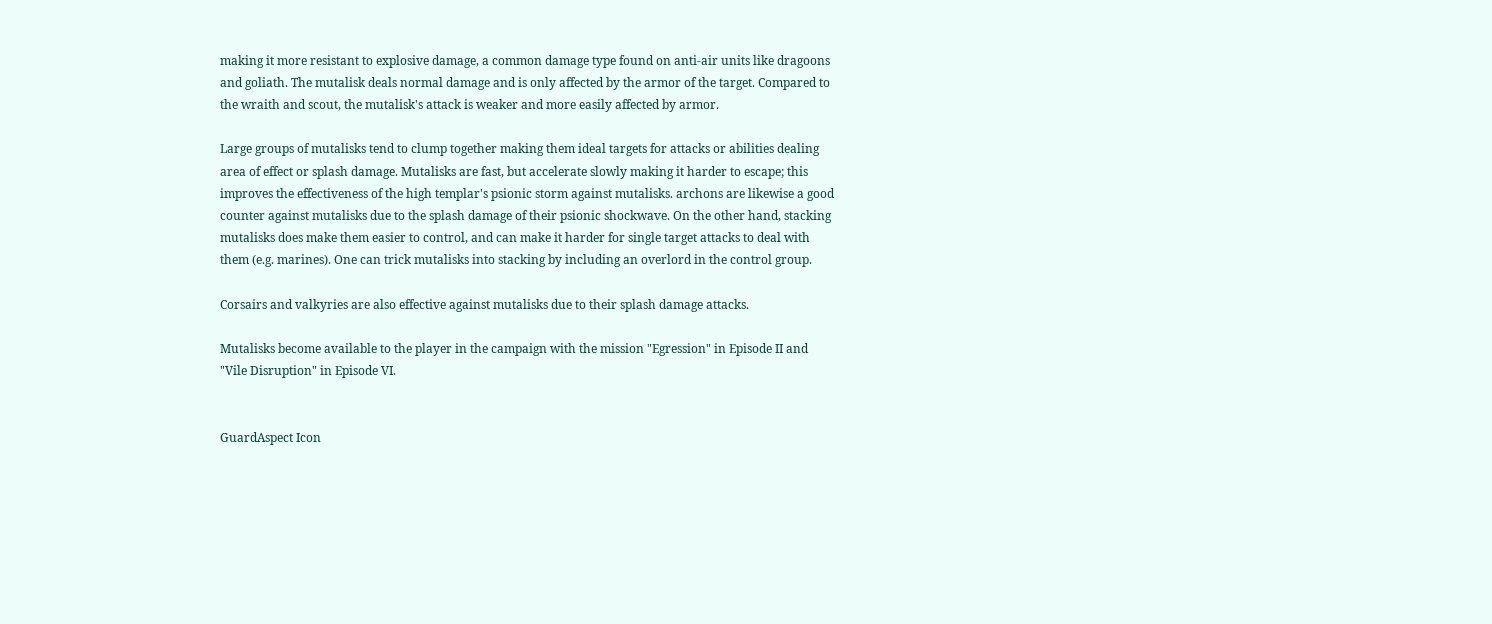making it more resistant to explosive damage, a common damage type found on anti-air units like dragoons and goliath. The mutalisk deals normal damage and is only affected by the armor of the target. Compared to the wraith and scout, the mutalisk's attack is weaker and more easily affected by armor.

Large groups of mutalisks tend to clump together making them ideal targets for attacks or abilities dealing area of effect or splash damage. Mutalisks are fast, but accelerate slowly making it harder to escape; this improves the effectiveness of the high templar's psionic storm against mutalisks. archons are likewise a good counter against mutalisks due to the splash damage of their psionic shockwave. On the other hand, stacking mutalisks does make them easier to control, and can make it harder for single target attacks to deal with them (e.g. marines). One can trick mutalisks into stacking by including an overlord in the control group.

Corsairs and valkyries are also effective against mutalisks due to their splash damage attacks.

Mutalisks become available to the player in the campaign with the mission "Egression" in Episode II and "Vile Disruption" in Episode VI.


GuardAspect Icon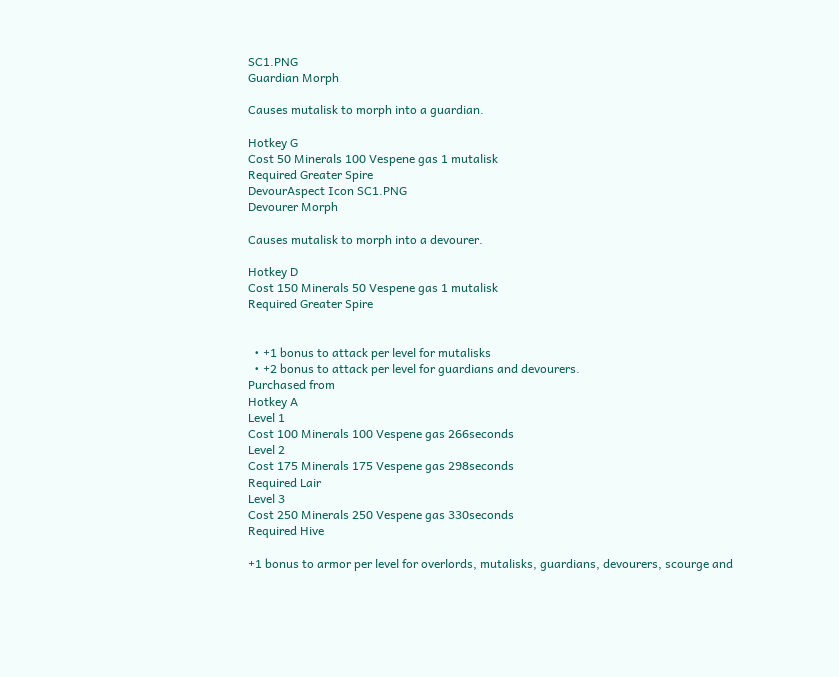SC1.PNG
Guardian Morph

Causes mutalisk to morph into a guardian.

Hotkey G
Cost 50 Minerals 100 Vespene gas 1 mutalisk
Required Greater Spire
DevourAspect Icon SC1.PNG
Devourer Morph

Causes mutalisk to morph into a devourer.

Hotkey D
Cost 150 Minerals 50 Vespene gas 1 mutalisk
Required Greater Spire


  • +1 bonus to attack per level for mutalisks
  • +2 bonus to attack per level for guardians and devourers.
Purchased from
Hotkey A
Level 1
Cost 100 Minerals 100 Vespene gas 266seconds
Level 2
Cost 175 Minerals 175 Vespene gas 298seconds
Required Lair
Level 3
Cost 250 Minerals 250 Vespene gas 330seconds
Required Hive

+1 bonus to armor per level for overlords, mutalisks, guardians, devourers, scourge and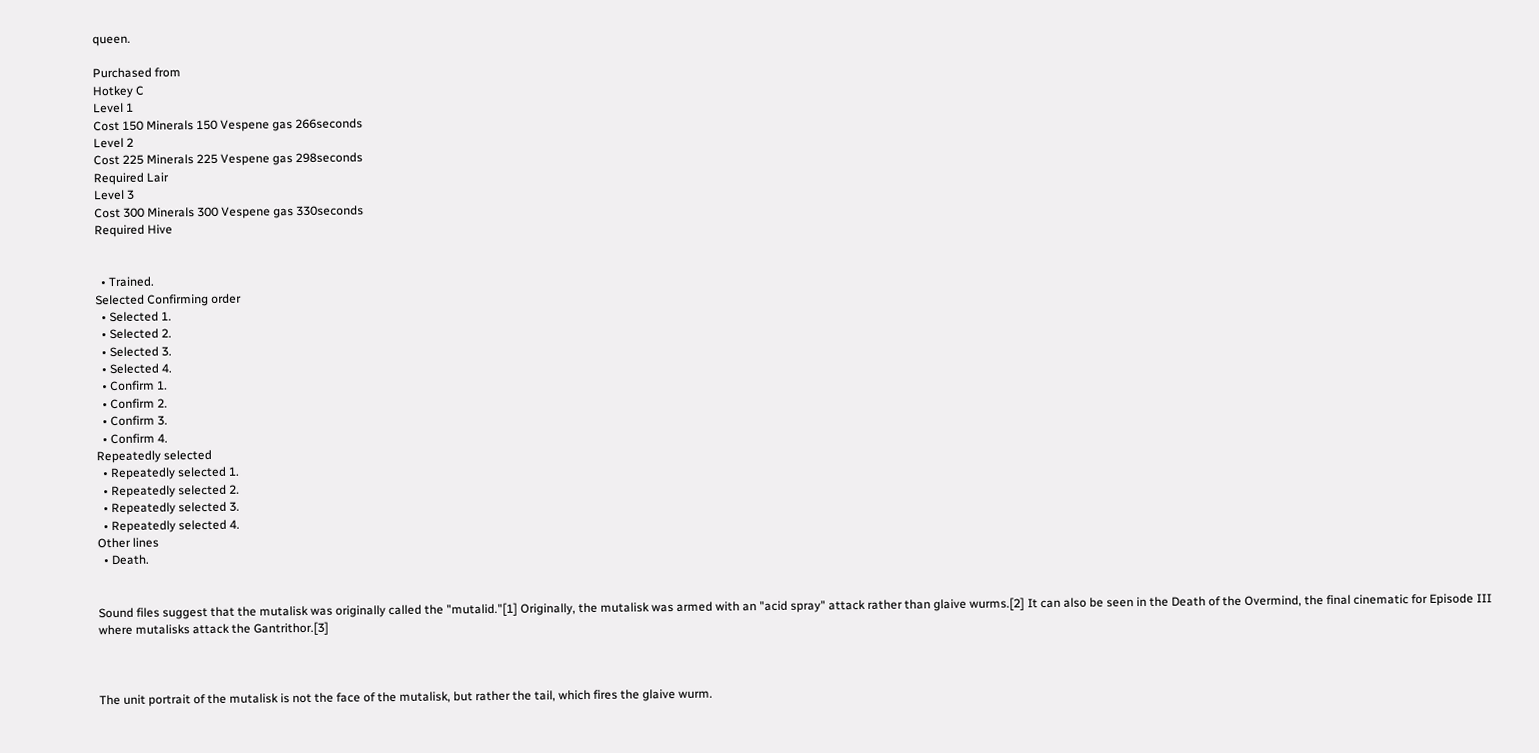queen.

Purchased from
Hotkey C
Level 1
Cost 150 Minerals 150 Vespene gas 266seconds
Level 2
Cost 225 Minerals 225 Vespene gas 298seconds
Required Lair
Level 3
Cost 300 Minerals 300 Vespene gas 330seconds
Required Hive


  • Trained.
Selected Confirming order
  • Selected 1.
  • Selected 2.
  • Selected 3.
  • Selected 4.
  • Confirm 1.
  • Confirm 2.
  • Confirm 3.
  • Confirm 4.
Repeatedly selected
  • Repeatedly selected 1.
  • Repeatedly selected 2.
  • Repeatedly selected 3.
  • Repeatedly selected 4.
Other lines
  • Death.


Sound files suggest that the mutalisk was originally called the "mutalid."[1] Originally, the mutalisk was armed with an "acid spray" attack rather than glaive wurms.[2] It can also be seen in the Death of the Overmind, the final cinematic for Episode III where mutalisks attack the Gantrithor.[3]



The unit portrait of the mutalisk is not the face of the mutalisk, but rather the tail, which fires the glaive wurm.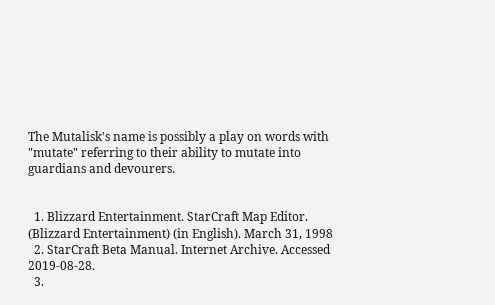The Mutalisk's name is possibly a play on words with "mutate" referring to their ability to mutate into guardians and devourers.


  1. Blizzard Entertainment. StarCraft Map Editor. (Blizzard Entertainment) (in English). March 31, 1998
  2. StarCraft Beta Manual. Internet Archive. Accessed 2019-08-28.
  3.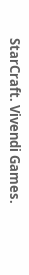StarCraft. Vivendi Games.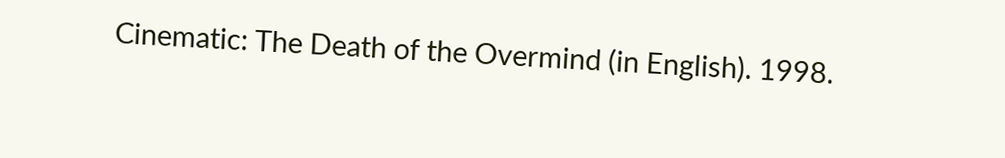Cinematic: The Death of the Overmind (in English). 1998.